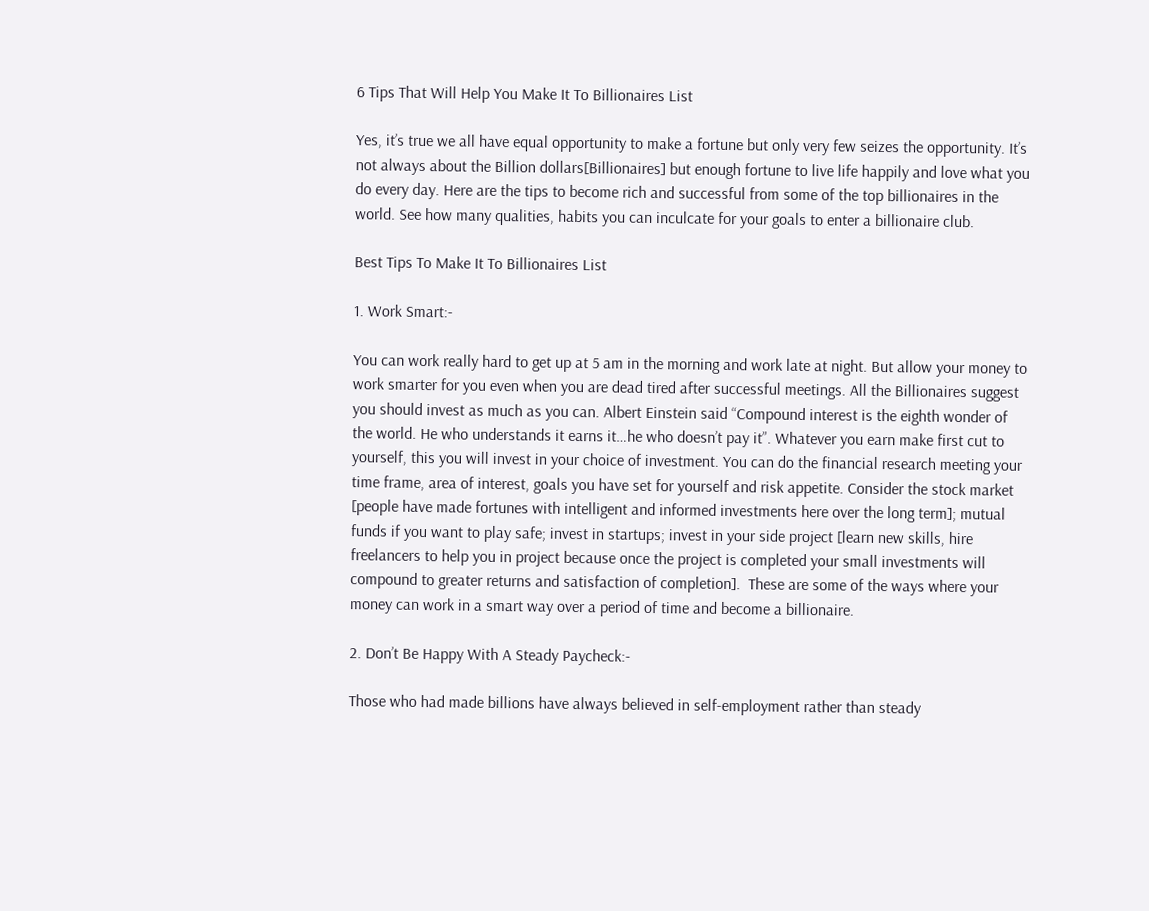6 Tips That Will Help You Make It To Billionaires List

Yes, it’s true we all have equal opportunity to make a fortune but only very few seizes the opportunity. It’s not always about the Billion dollars[Billionaires] but enough fortune to live life happily and love what you do every day. Here are the tips to become rich and successful from some of the top billionaires in the world. See how many qualities, habits you can inculcate for your goals to enter a billionaire club.

Best Tips To Make It To Billionaires List

1. Work Smart:-

You can work really hard to get up at 5 am in the morning and work late at night. But allow your money to work smarter for you even when you are dead tired after successful meetings. All the Billionaires suggest you should invest as much as you can. Albert Einstein said “Compound interest is the eighth wonder of the world. He who understands it earns it…he who doesn’t pay it”. Whatever you earn make first cut to yourself, this you will invest in your choice of investment. You can do the financial research meeting your time frame, area of interest, goals you have set for yourself and risk appetite. Consider the stock market [people have made fortunes with intelligent and informed investments here over the long term]; mutual funds if you want to play safe; invest in startups; invest in your side project [learn new skills, hire freelancers to help you in project because once the project is completed your small investments will compound to greater returns and satisfaction of completion].  These are some of the ways where your money can work in a smart way over a period of time and become a billionaire.

2. Don’t Be Happy With A Steady Paycheck:-

Those who had made billions have always believed in self-employment rather than steady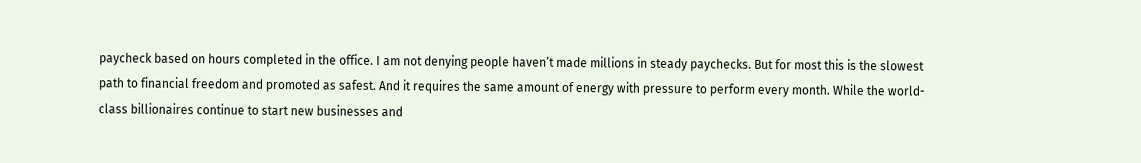paycheck based on hours completed in the office. I am not denying people haven’t made millions in steady paychecks. But for most this is the slowest path to financial freedom and promoted as safest. And it requires the same amount of energy with pressure to perform every month. While the world-class billionaires continue to start new businesses and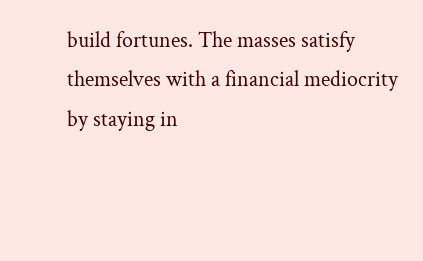build fortunes. The masses satisfy themselves with a financial mediocrity by staying in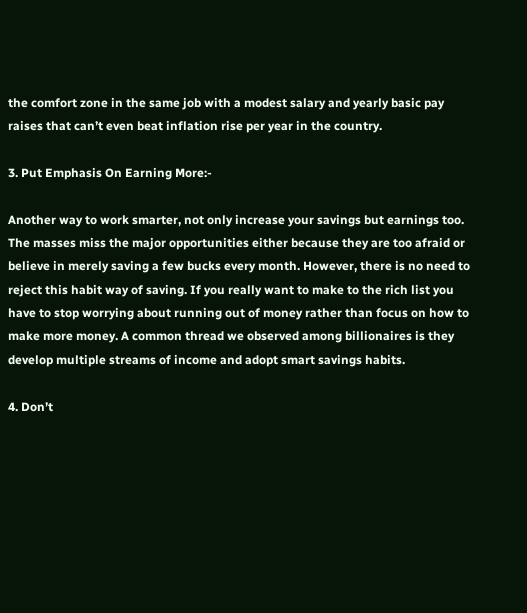the comfort zone in the same job with a modest salary and yearly basic pay raises that can’t even beat inflation rise per year in the country.

3. Put Emphasis On Earning More:-

Another way to work smarter, not only increase your savings but earnings too. The masses miss the major opportunities either because they are too afraid or believe in merely saving a few bucks every month. However, there is no need to reject this habit way of saving. If you really want to make to the rich list you have to stop worrying about running out of money rather than focus on how to make more money. A common thread we observed among billionaires is they develop multiple streams of income and adopt smart savings habits.

4. Don’t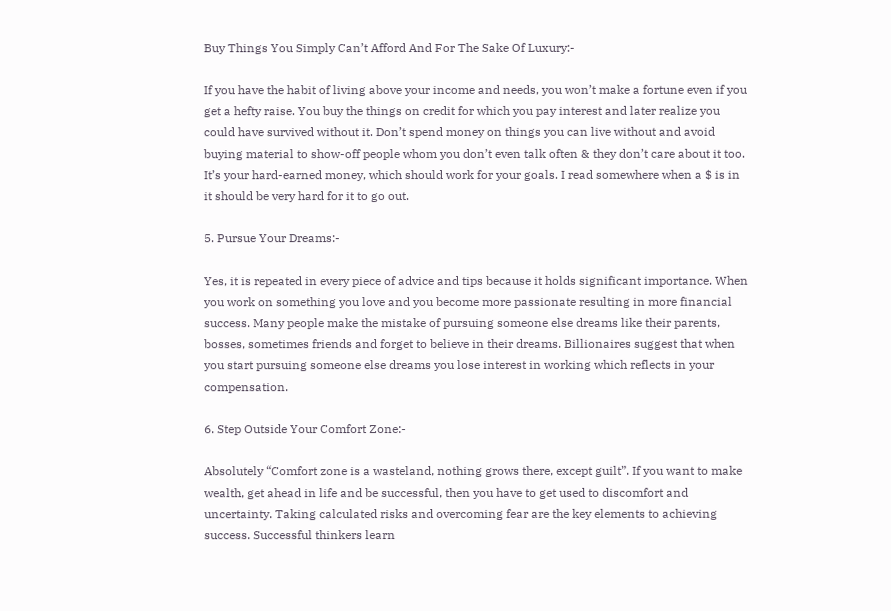Buy Things You Simply Can’t Afford And For The Sake Of Luxury:-

If you have the habit of living above your income and needs, you won’t make a fortune even if you get a hefty raise. You buy the things on credit for which you pay interest and later realize you could have survived without it. Don’t spend money on things you can live without and avoid buying material to show-off people whom you don’t even talk often & they don’t care about it too. It’s your hard-earned money, which should work for your goals. I read somewhere when a $ is in it should be very hard for it to go out.

5. Pursue Your Dreams:-

Yes, it is repeated in every piece of advice and tips because it holds significant importance. When you work on something you love and you become more passionate resulting in more financial success. Many people make the mistake of pursuing someone else dreams like their parents, bosses, sometimes friends and forget to believe in their dreams. Billionaires suggest that when you start pursuing someone else dreams you lose interest in working which reflects in your compensation.

6. Step Outside Your Comfort Zone:-

Absolutely “Comfort zone is a wasteland, nothing grows there, except guilt”. If you want to make wealth, get ahead in life and be successful, then you have to get used to discomfort and uncertainty. Taking calculated risks and overcoming fear are the key elements to achieving success. Successful thinkers learn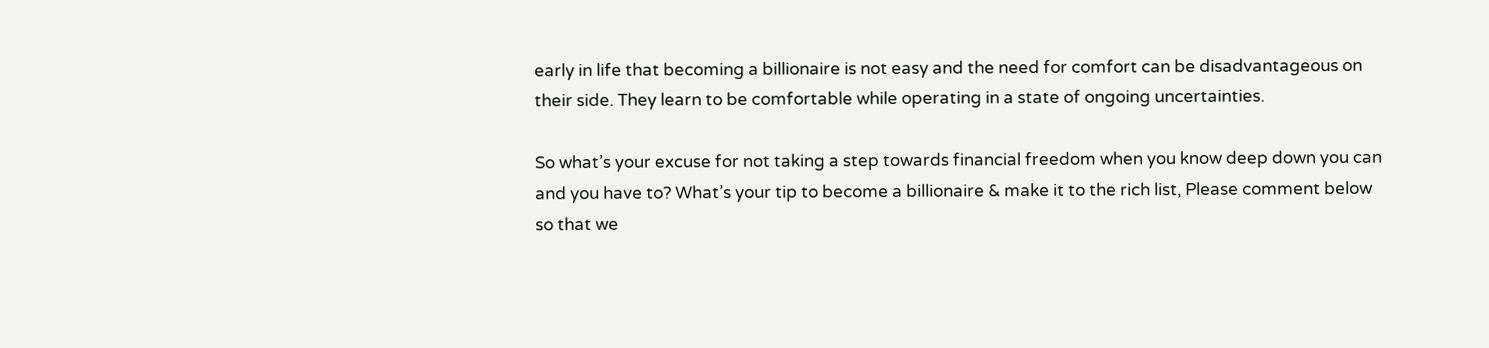early in life that becoming a billionaire is not easy and the need for comfort can be disadvantageous on their side. They learn to be comfortable while operating in a state of ongoing uncertainties.

So what’s your excuse for not taking a step towards financial freedom when you know deep down you can and you have to? What’s your tip to become a billionaire & make it to the rich list, Please comment below so that we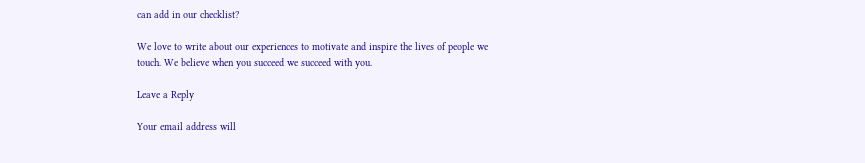can add in our checklist?

We love to write about our experiences to motivate and inspire the lives of people we touch. We believe when you succeed we succeed with you.

Leave a Reply

Your email address will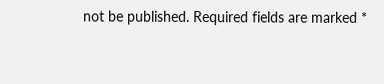not be published. Required fields are marked *